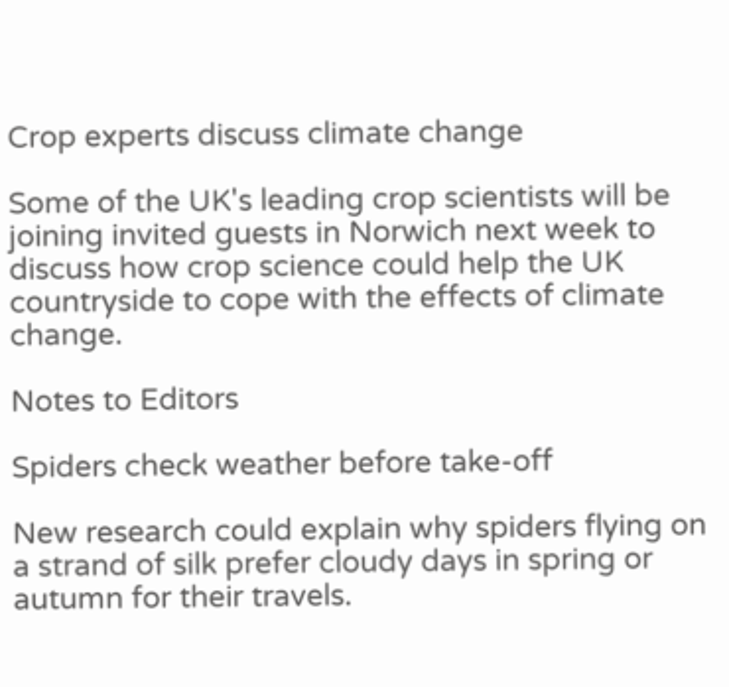Crop experts discuss climate change

Some of the UK's leading crop scientists will be joining invited guests in Norwich next week to discuss how crop science could help the UK countryside to cope with the effects of climate change.

Notes to Editors

Spiders check weather before take-off

New research could explain why spiders flying on a strand of silk prefer cloudy days in spring or autumn for their travels.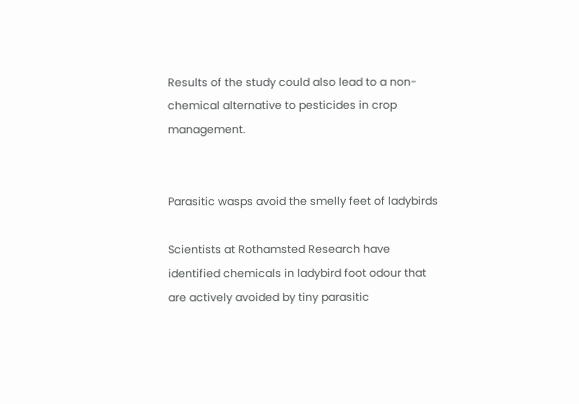Results of the study could also lead to a non-chemical alternative to pesticides in crop management.


Parasitic wasps avoid the smelly feet of ladybirds

Scientists at Rothamsted Research have identified chemicals in ladybird foot odour that are actively avoided by tiny parasitic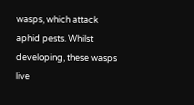wasps, which attack aphid pests. Whilst developing, these wasps live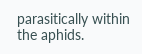parasitically within the aphids.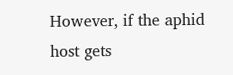However, if the aphid host gets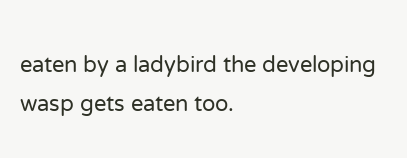eaten by a ladybird the developing wasp gets eaten too.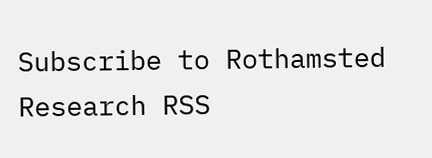Subscribe to Rothamsted Research RSS